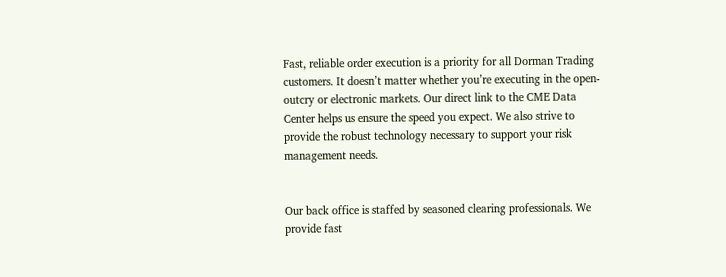Fast, reliable order execution is a priority for all Dorman Trading customers. It doesn’t matter whether you’re executing in the open-outcry or electronic markets. Our direct link to the CME Data Center helps us ensure the speed you expect. We also strive to provide the robust technology necessary to support your risk management needs.


Our back office is staffed by seasoned clearing professionals. We provide fast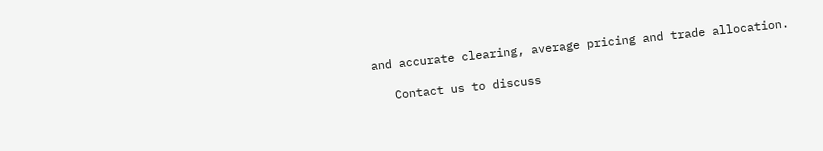and accurate clearing, average pricing and trade allocation.

   Contact us to discuss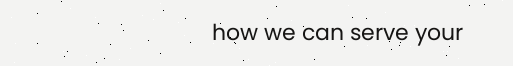how we can serve your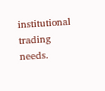institutional trading needs.